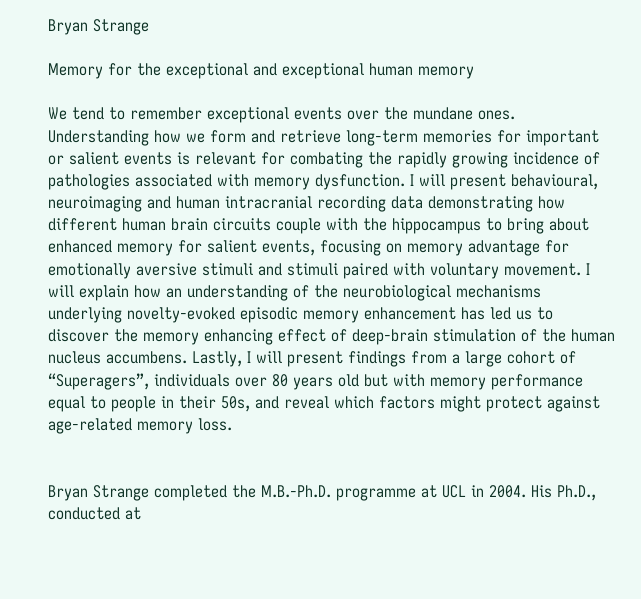Bryan Strange

Memory for the exceptional and exceptional human memory

We tend to remember exceptional events over the mundane ones. Understanding how we form and retrieve long-term memories for important or salient events is relevant for combating the rapidly growing incidence of pathologies associated with memory dysfunction. I will present behavioural, neuroimaging and human intracranial recording data demonstrating how different human brain circuits couple with the hippocampus to bring about enhanced memory for salient events, focusing on memory advantage for emotionally aversive stimuli and stimuli paired with voluntary movement. I will explain how an understanding of the neurobiological mechanisms underlying novelty-evoked episodic memory enhancement has led us to discover the memory enhancing effect of deep-brain stimulation of the human nucleus accumbens. Lastly, I will present findings from a large cohort of “Superagers”, individuals over 80 years old but with memory performance equal to people in their 50s, and reveal which factors might protect against age-related memory loss.


Bryan Strange completed the M.B.-Ph.D. programme at UCL in 2004. His Ph.D., conducted at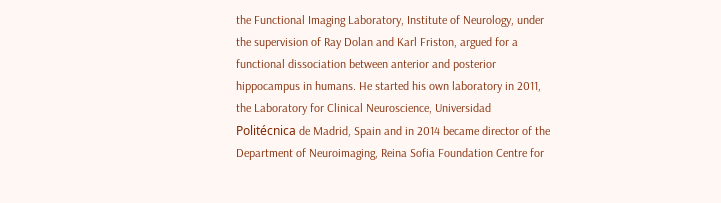the Functional Imaging Laboratory, Institute of Neurology, under the supervision of Ray Dolan and Karl Friston, argued for a functional dissociation between anterior and posterior hippocampus in humans. He started his own laboratory in 2011, the Laboratory for Clinical Neuroscience, Universidad Politécnica de Madrid, Spain and in 2014 became director of the Department of Neuroimaging, Reina Sofia Foundation Centre for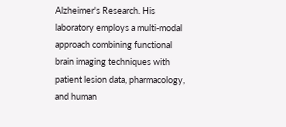Alzheimer's Research. His laboratory employs a multi-modal approach combining functional brain imaging techniques with patient lesion data, pharmacology, and human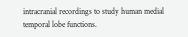intracranial recordings to study human medial temporal lobe functions.